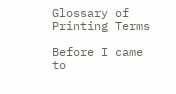Glossary of Printing Terms

Before I came to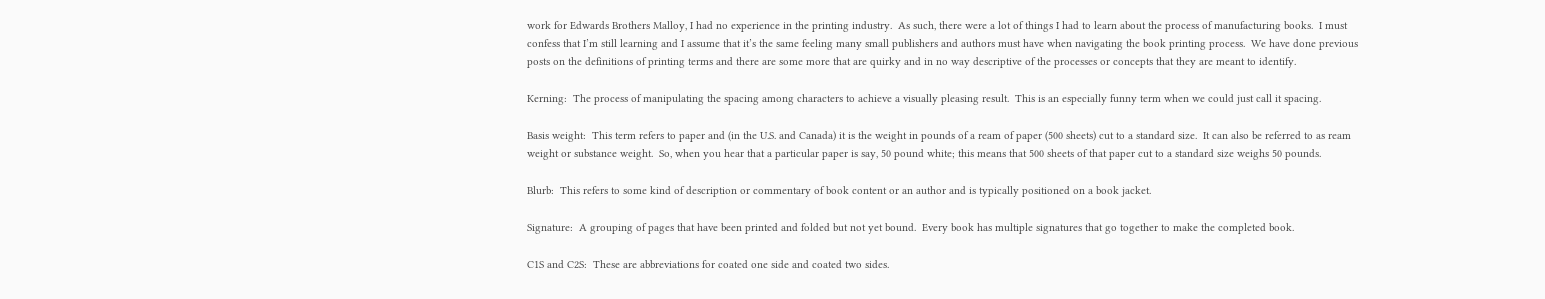work for Edwards Brothers Malloy, I had no experience in the printing industry.  As such, there were a lot of things I had to learn about the process of manufacturing books.  I must confess that I’m still learning and I assume that it’s the same feeling many small publishers and authors must have when navigating the book printing process.  We have done previous posts on the definitions of printing terms and there are some more that are quirky and in no way descriptive of the processes or concepts that they are meant to identify.

Kerning:  The process of manipulating the spacing among characters to achieve a visually pleasing result.  This is an especially funny term when we could just call it spacing.

Basis weight:  This term refers to paper and (in the U.S. and Canada) it is the weight in pounds of a ream of paper (500 sheets) cut to a standard size.  It can also be referred to as ream weight or substance weight.  So, when you hear that a particular paper is say, 50 pound white; this means that 500 sheets of that paper cut to a standard size weighs 50 pounds.

Blurb:  This refers to some kind of description or commentary of book content or an author and is typically positioned on a book jacket.

Signature:  A grouping of pages that have been printed and folded but not yet bound.  Every book has multiple signatures that go together to make the completed book.

C1S and C2S:  These are abbreviations for coated one side and coated two sides.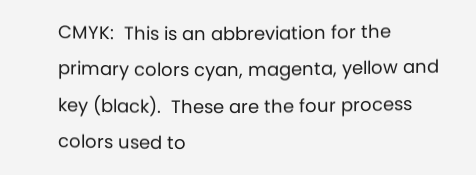CMYK:  This is an abbreviation for the primary colors cyan, magenta, yellow and key (black).  These are the four process colors used to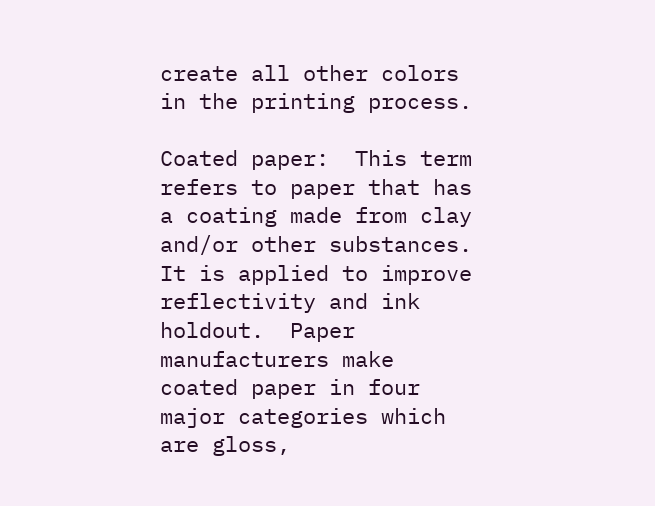create all other colors in the printing process.

Coated paper:  This term refers to paper that has a coating made from clay and/or other substances.  It is applied to improve reflectivity and ink holdout.  Paper manufacturers make coated paper in four major categories which are gloss,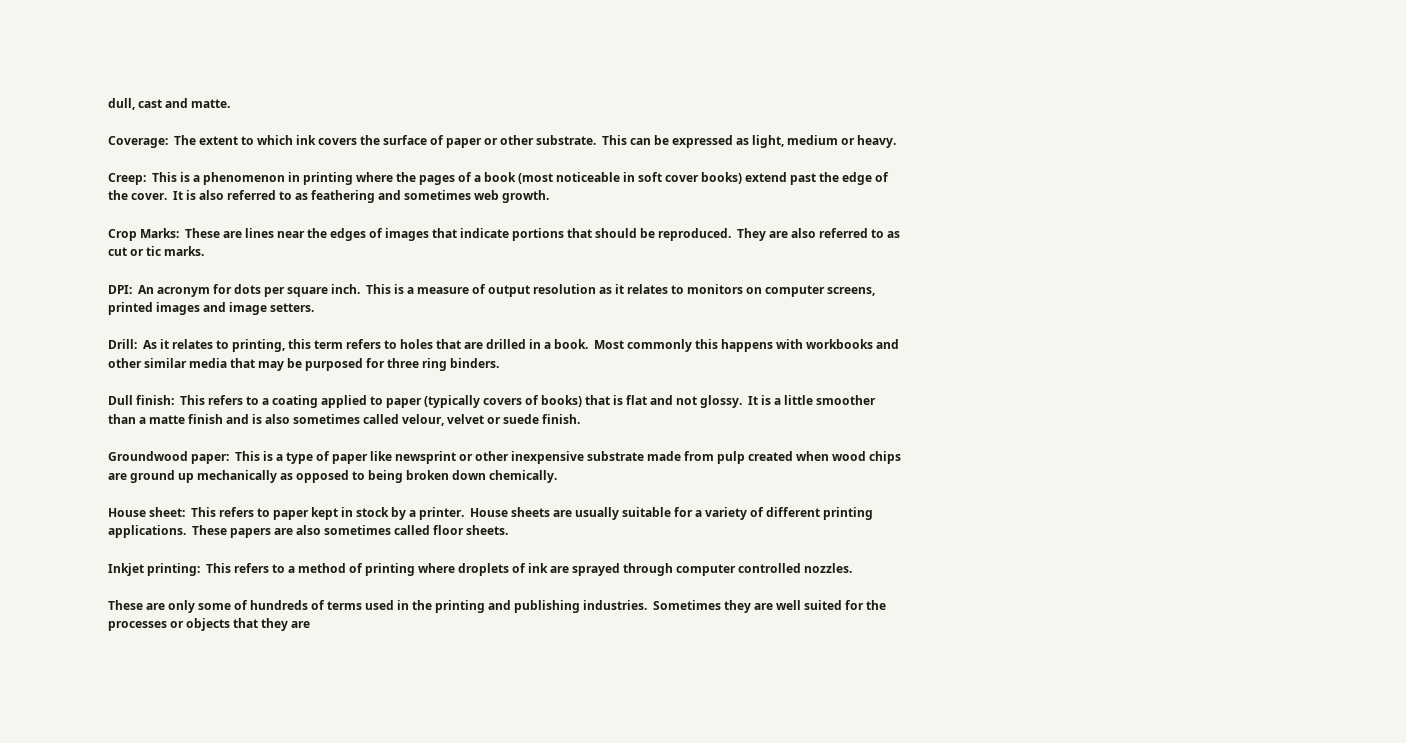dull, cast and matte.

Coverage:  The extent to which ink covers the surface of paper or other substrate.  This can be expressed as light, medium or heavy.

Creep:  This is a phenomenon in printing where the pages of a book (most noticeable in soft cover books) extend past the edge of the cover.  It is also referred to as feathering and sometimes web growth.

Crop Marks:  These are lines near the edges of images that indicate portions that should be reproduced.  They are also referred to as cut or tic marks.

DPI:  An acronym for dots per square inch.  This is a measure of output resolution as it relates to monitors on computer screens, printed images and image setters.

Drill:  As it relates to printing, this term refers to holes that are drilled in a book.  Most commonly this happens with workbooks and other similar media that may be purposed for three ring binders.

Dull finish:  This refers to a coating applied to paper (typically covers of books) that is flat and not glossy.  It is a little smoother than a matte finish and is also sometimes called velour, velvet or suede finish.

Groundwood paper:  This is a type of paper like newsprint or other inexpensive substrate made from pulp created when wood chips are ground up mechanically as opposed to being broken down chemically.

House sheet:  This refers to paper kept in stock by a printer.  House sheets are usually suitable for a variety of different printing applications.  These papers are also sometimes called floor sheets.

Inkjet printing:  This refers to a method of printing where droplets of ink are sprayed through computer controlled nozzles.

These are only some of hundreds of terms used in the printing and publishing industries.  Sometimes they are well suited for the processes or objects that they are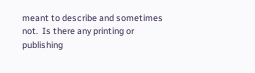meant to describe and sometimes not.  Is there any printing or publishing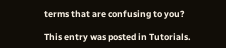terms that are confusing to you?

This entry was posted in Tutorials.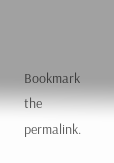Bookmark the permalink.